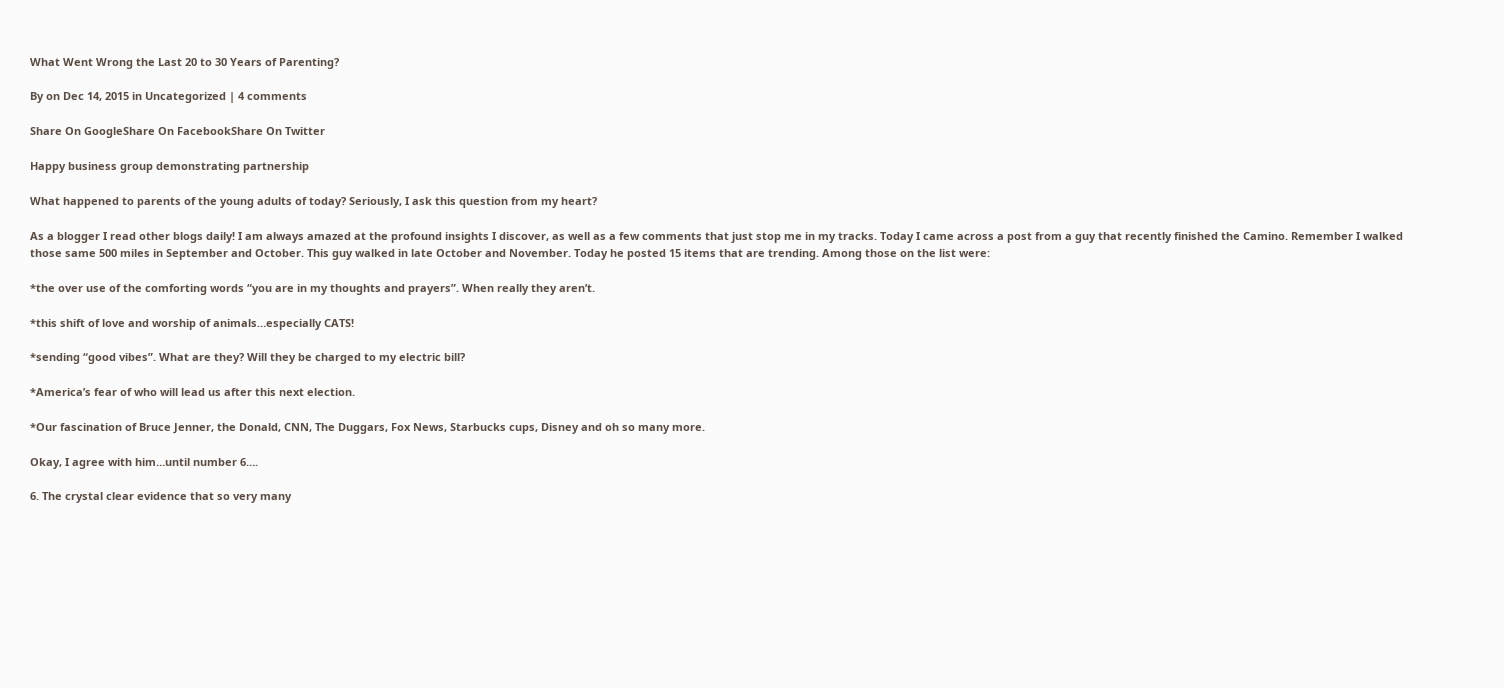What Went Wrong the Last 20 to 30 Years of Parenting?

By on Dec 14, 2015 in Uncategorized | 4 comments

Share On GoogleShare On FacebookShare On Twitter

Happy business group demonstrating partnership

What happened to parents of the young adults of today? Seriously, I ask this question from my heart?

As a blogger I read other blogs daily! I am always amazed at the profound insights I discover, as well as a few comments that just stop me in my tracks. Today I came across a post from a guy that recently finished the Camino. Remember I walked those same 500 miles in September and October. This guy walked in late October and November. Today he posted 15 items that are trending. Among those on the list were:

*the over use of the comforting words “you are in my thoughts and prayers”. When really they aren’t.

*this shift of love and worship of animals…especially CATS!

*sending “good vibes”. What are they? Will they be charged to my electric bill?

*America’s fear of who will lead us after this next election.

*Our fascination of Bruce Jenner, the Donald, CNN, The Duggars, Fox News, Starbucks cups, Disney and oh so many more.

Okay, I agree with him…until number 6….

6. The crystal clear evidence that so very many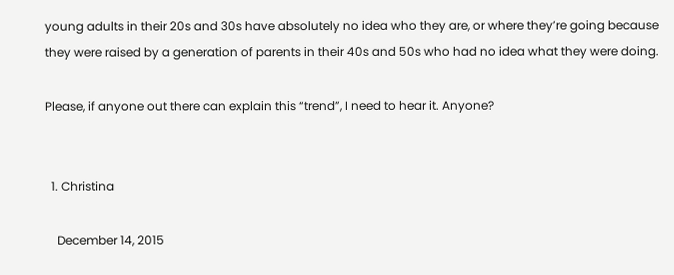young adults in their 20s and 30s have absolutely no idea who they are, or where they’re going because they were raised by a generation of parents in their 40s and 50s who had no idea what they were doing.

Please, if anyone out there can explain this “trend”, I need to hear it. Anyone?


  1. Christina

    December 14, 2015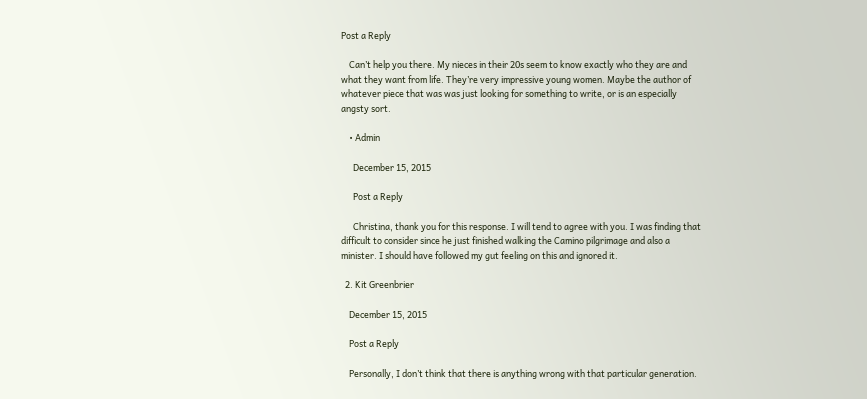Post a Reply

    Can’t help you there. My nieces in their 20s seem to know exactly who they are and what they want from life. They’re very impressive young women. Maybe the author of whatever piece that was was just looking for something to write, or is an especially angsty sort.

    • Admin

      December 15, 2015

      Post a Reply

      Christina, thank you for this response. I will tend to agree with you. I was finding that difficult to consider since he just finished walking the Camino pilgrimage and also a minister. I should have followed my gut feeling on this and ignored it.

  2. Kit Greenbrier

    December 15, 2015

    Post a Reply

    Personally, I don’t think that there is anything wrong with that particular generation.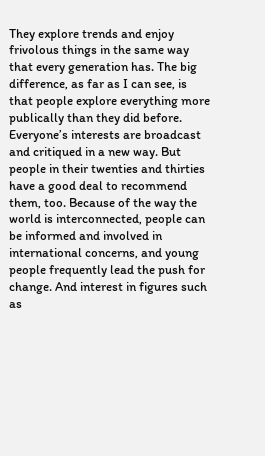They explore trends and enjoy frivolous things in the same way that every generation has. The big difference, as far as I can see, is that people explore everything more publically than they did before. Everyone’s interests are broadcast and critiqued in a new way. But people in their twenties and thirties have a good deal to recommend them, too. Because of the way the world is interconnected, people can be informed and involved in international concerns, and young people frequently lead the push for change. And interest in figures such as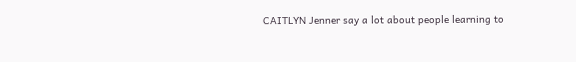CAITLYN Jenner say a lot about people learning to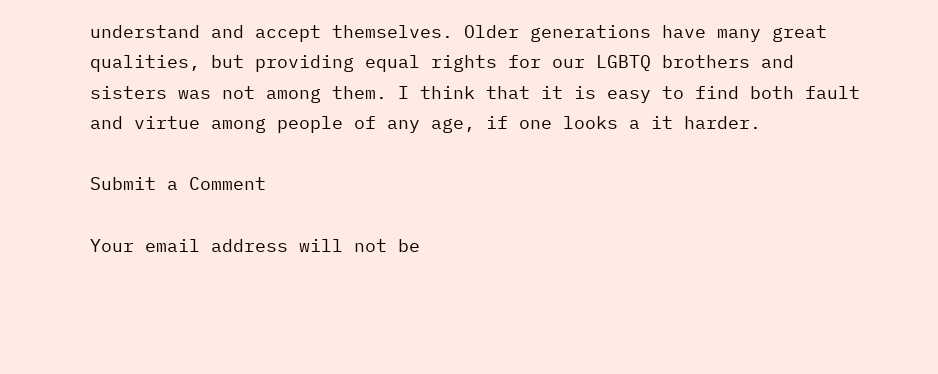understand and accept themselves. Older generations have many great qualities, but providing equal rights for our LGBTQ brothers and sisters was not among them. I think that it is easy to find both fault and virtue among people of any age, if one looks a it harder.

Submit a Comment

Your email address will not be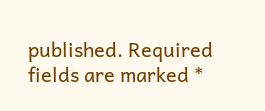published. Required fields are marked *